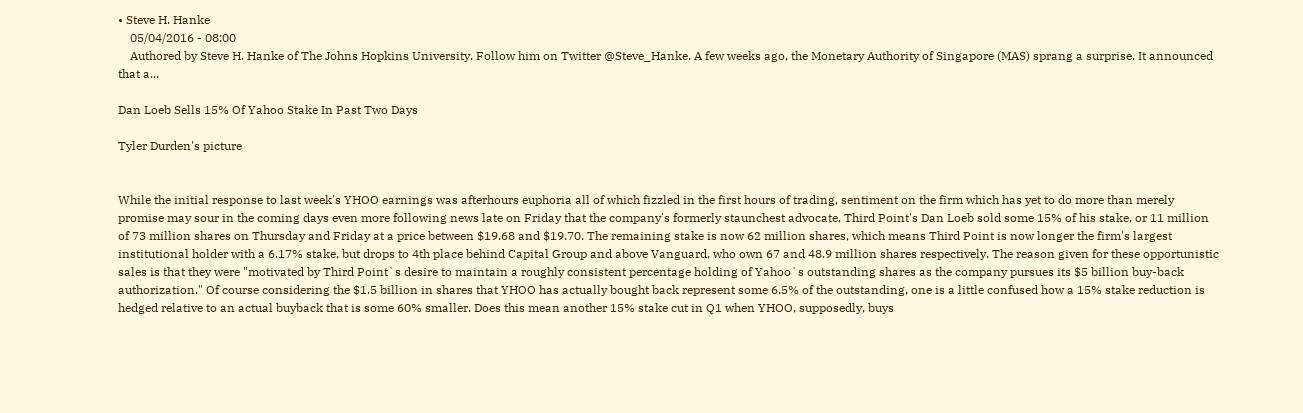• Steve H. Hanke
    05/04/2016 - 08:00
    Authored by Steve H. Hanke of The Johns Hopkins University. Follow him on Twitter @Steve_Hanke. A few weeks ago, the Monetary Authority of Singapore (MAS) sprang a surprise. It announced that a...

Dan Loeb Sells 15% Of Yahoo Stake In Past Two Days

Tyler Durden's picture


While the initial response to last week's YHOO earnings was afterhours euphoria all of which fizzled in the first hours of trading, sentiment on the firm which has yet to do more than merely promise may sour in the coming days even more following news late on Friday that the company's formerly staunchest advocate, Third Point's Dan Loeb sold some 15% of his stake, or 11 million of 73 million shares on Thursday and Friday at a price between $19.68 and $19.70. The remaining stake is now 62 million shares, which means Third Point is now longer the firm's largest institutional holder with a 6.17% stake, but drops to 4th place behind Capital Group and above Vanguard, who own 67 and 48.9 million shares respectively. The reason given for these opportunistic sales is that they were "motivated by Third Point`s desire to maintain a roughly consistent percentage holding of Yahoo`s outstanding shares as the company pursues its $5 billion buy-back authorization." Of course considering the $1.5 billion in shares that YHOO has actually bought back represent some 6.5% of the outstanding, one is a little confused how a 15% stake reduction is hedged relative to an actual buyback that is some 60% smaller. Does this mean another 15% stake cut in Q1 when YHOO, supposedly, buys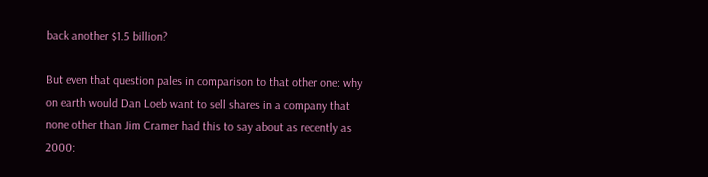back another $1.5 billion?

But even that question pales in comparison to that other one: why on earth would Dan Loeb want to sell shares in a company that none other than Jim Cramer had this to say about as recently as 2000: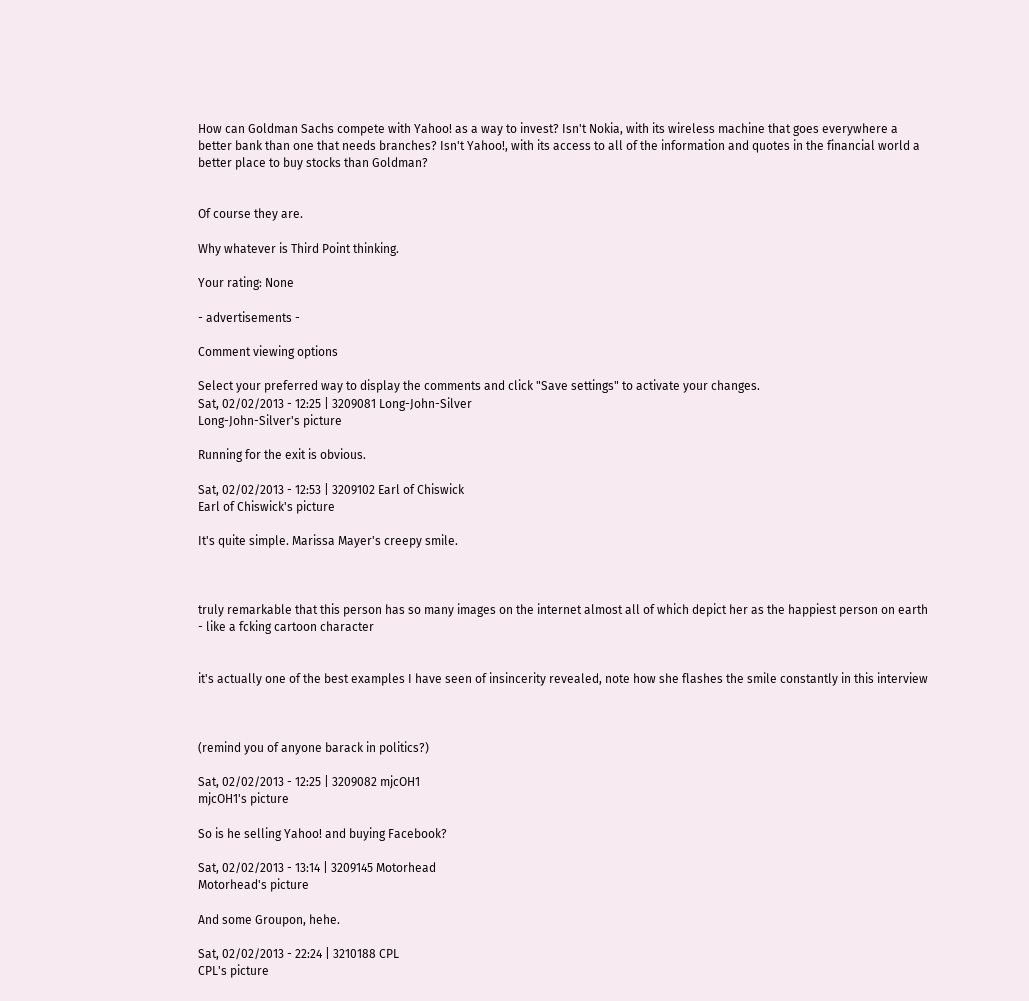How can Goldman Sachs compete with Yahoo! as a way to invest? Isn't Nokia, with its wireless machine that goes everywhere a better bank than one that needs branches? Isn't Yahoo!, with its access to all of the information and quotes in the financial world a better place to buy stocks than Goldman?


Of course they are.

Why whatever is Third Point thinking.

Your rating: None

- advertisements -

Comment viewing options

Select your preferred way to display the comments and click "Save settings" to activate your changes.
Sat, 02/02/2013 - 12:25 | 3209081 Long-John-Silver
Long-John-Silver's picture

Running for the exit is obvious.

Sat, 02/02/2013 - 12:53 | 3209102 Earl of Chiswick
Earl of Chiswick's picture

It's quite simple. Marissa Mayer's creepy smile.



truly remarkable that this person has so many images on the internet almost all of which depict her as the happiest person on earth - like a fcking cartoon character


it's actually one of the best examples I have seen of insincerity revealed, note how she flashes the smile constantly in this interview



(remind you of anyone barack in politics?)

Sat, 02/02/2013 - 12:25 | 3209082 mjcOH1
mjcOH1's picture

So is he selling Yahoo! and buying Facebook?

Sat, 02/02/2013 - 13:14 | 3209145 Motorhead
Motorhead's picture

And some Groupon, hehe.

Sat, 02/02/2013 - 22:24 | 3210188 CPL
CPL's picture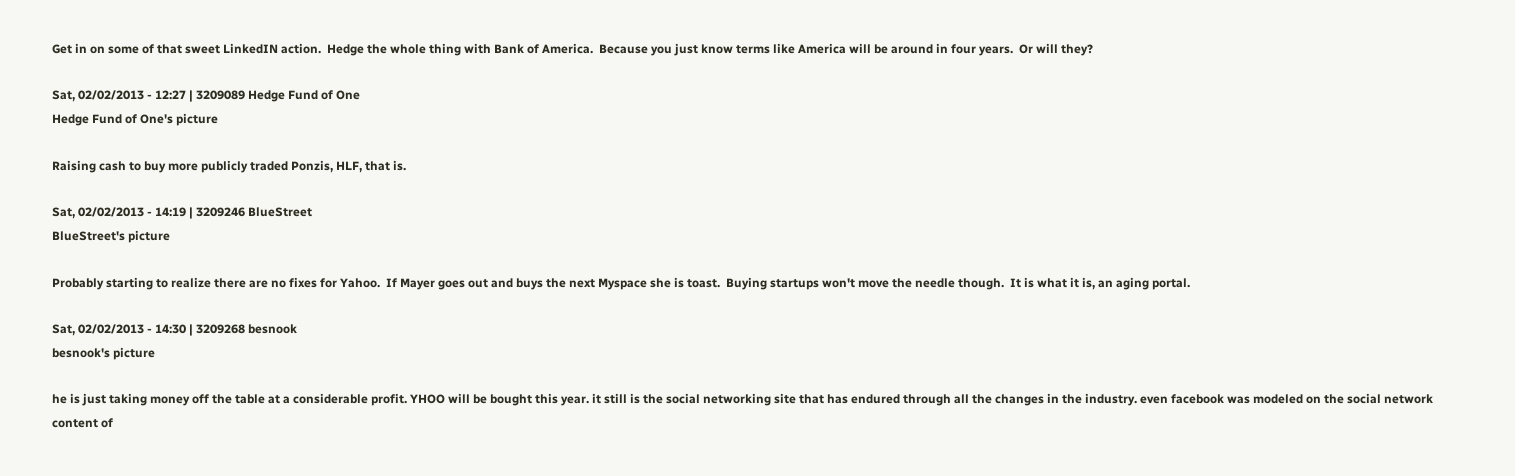Get in on some of that sweet LinkedIN action.  Hedge the whole thing with Bank of America.  Because you just know terms like America will be around in four years.  Or will they?

Sat, 02/02/2013 - 12:27 | 3209089 Hedge Fund of One
Hedge Fund of One's picture

Raising cash to buy more publicly traded Ponzis, HLF, that is.

Sat, 02/02/2013 - 14:19 | 3209246 BlueStreet
BlueStreet's picture

Probably starting to realize there are no fixes for Yahoo.  If Mayer goes out and buys the next Myspace she is toast.  Buying startups won't move the needle though.  It is what it is, an aging portal.

Sat, 02/02/2013 - 14:30 | 3209268 besnook
besnook's picture

he is just taking money off the table at a considerable profit. YHOO will be bought this year. it still is the social networking site that has endured through all the changes in the industry. even facebook was modeled on the social network content of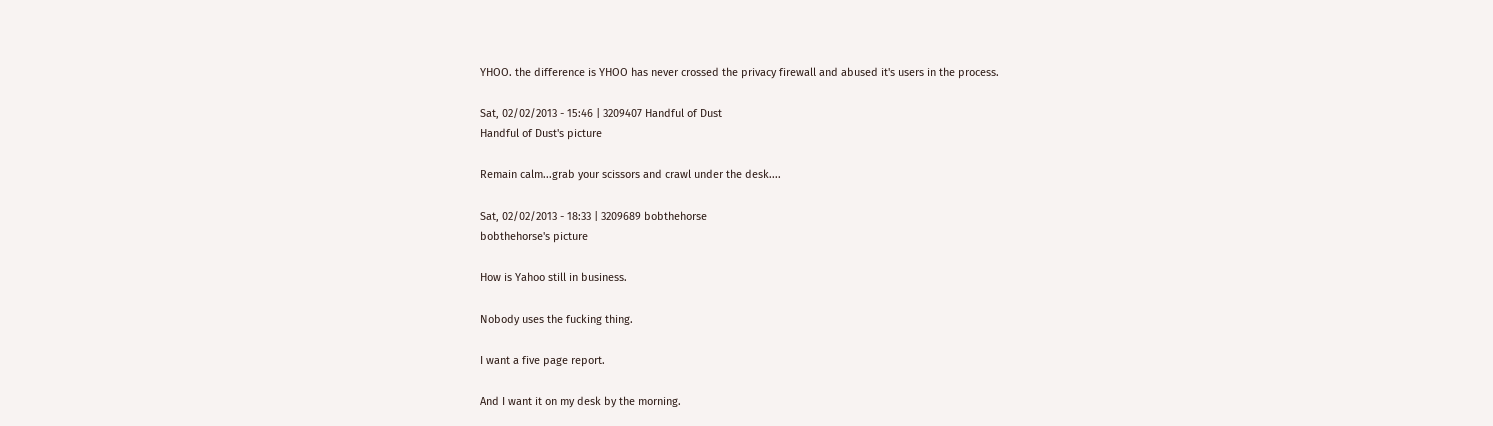YHOO. the difference is YHOO has never crossed the privacy firewall and abused it's users in the process.

Sat, 02/02/2013 - 15:46 | 3209407 Handful of Dust
Handful of Dust's picture

Remain calm...grab your scissors and crawl under the desk....

Sat, 02/02/2013 - 18:33 | 3209689 bobthehorse
bobthehorse's picture

How is Yahoo still in business.

Nobody uses the fucking thing.

I want a five page report.

And I want it on my desk by the morning.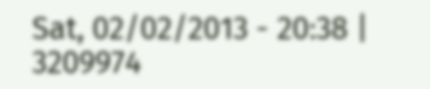Sat, 02/02/2013 - 20:38 | 3209974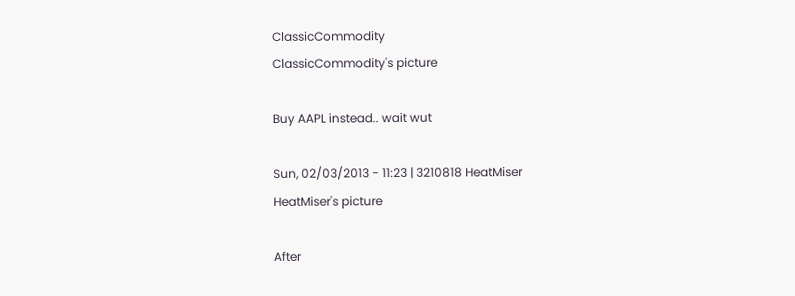ClassicCommodity
ClassicCommodity's picture

Buy AAPL instead.. wait wut

Sun, 02/03/2013 - 11:23 | 3210818 HeatMiser
HeatMiser's picture

After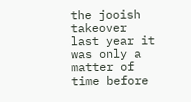the jooish takeover last year it was only a matter of time before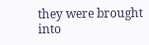they were brought into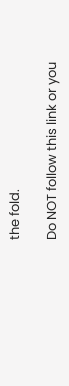the fold.

Do NOT follow this link or you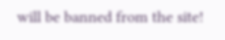will be banned from the site!